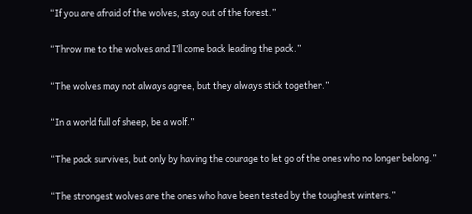“If you are afraid of the wolves, stay out of the forest.”

“Throw me to the wolves and I’ll come back leading the pack.”

“The wolves may not always agree, but they always stick together.”

“In a world full of sheep, be a wolf.”

“The pack survives, but only by having the courage to let go of the ones who no longer belong.”

“The strongest wolves are the ones who have been tested by the toughest winters.”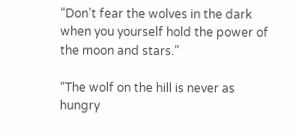“Don’t fear the wolves in the dark when you yourself hold the power of the moon and stars.”

“The wolf on the hill is never as hungry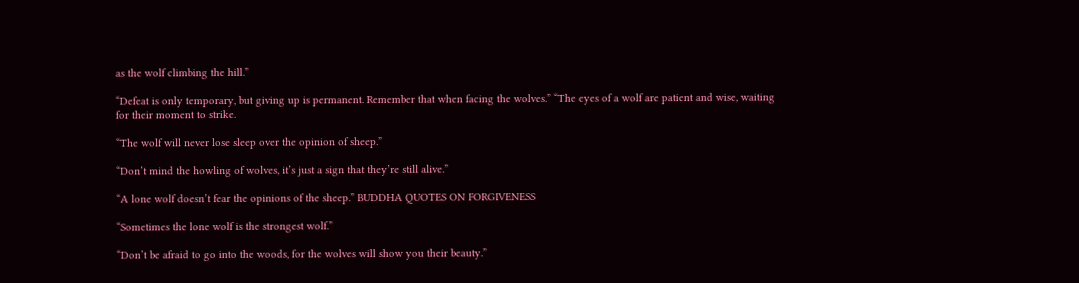as the wolf climbing the hill.”

“Defeat is only temporary, but giving up is permanent. Remember that when facing the wolves.” “The eyes of a wolf are patient and wise, waiting for their moment to strike.

“The wolf will never lose sleep over the opinion of sheep.”

“Don’t mind the howling of wolves, it’s just a sign that they’re still alive.”

“A lone wolf doesn’t fear the opinions of the sheep.” BUDDHA QUOTES ON FORGIVENESS

“Sometimes the lone wolf is the strongest wolf.”

“Don’t be afraid to go into the woods, for the wolves will show you their beauty.”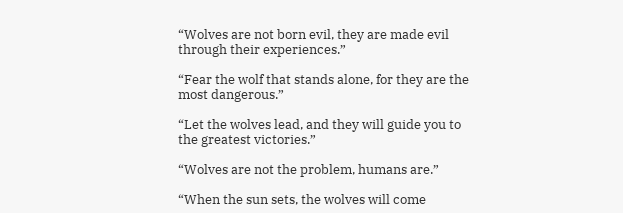“Wolves are not born evil, they are made evil through their experiences.”

“Fear the wolf that stands alone, for they are the most dangerous.”

“Let the wolves lead, and they will guide you to the greatest victories.”

“Wolves are not the problem, humans are.”

“When the sun sets, the wolves will come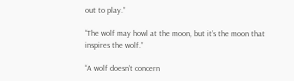out to play.”

“The wolf may howl at the moon, but it’s the moon that inspires the wolf.”

“A wolf doesn’t concern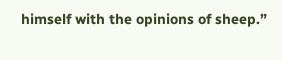himself with the opinions of sheep.”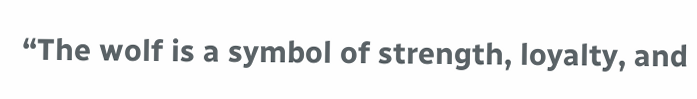“The wolf is a symbol of strength, loyalty, and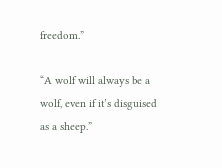freedom.”

“A wolf will always be a wolf, even if it’s disguised as a sheep.”